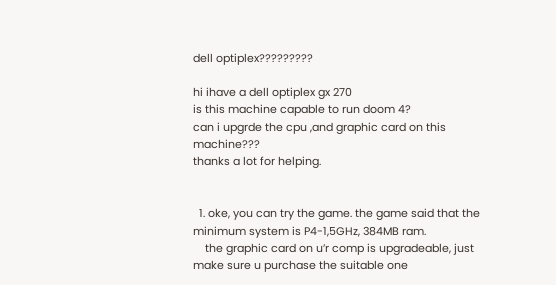dell optiplex?????????

hi ihave a dell optiplex gx 270
is this machine capable to run doom 4?
can i upgrde the cpu ,and graphic card on this machine???
thanks a lot for helping.


  1. oke, you can try the game. the game said that the minimum system is P4-1,5GHz, 384MB ram.
    the graphic card on u’r comp is upgradeable, just make sure u purchase the suitable one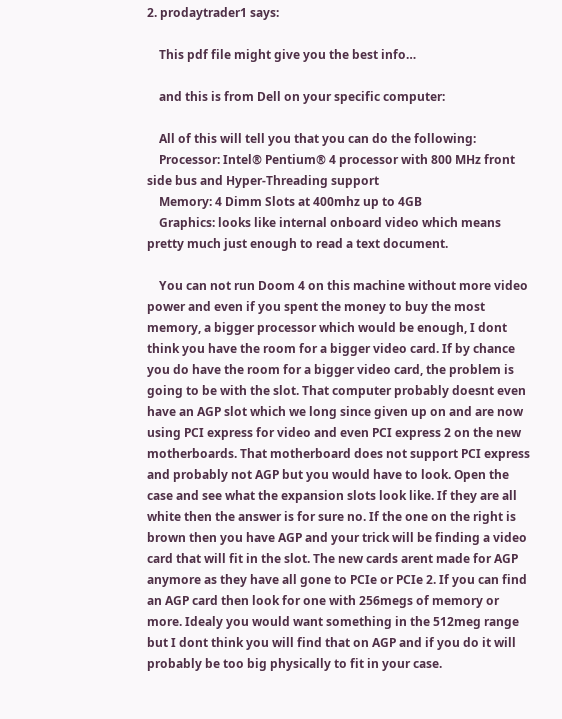2. prodaytrader1 says:

    This pdf file might give you the best info…

    and this is from Dell on your specific computer:

    All of this will tell you that you can do the following:
    Processor: Intel® Pentium® 4 processor with 800 MHz front side bus and Hyper-Threading support
    Memory: 4 Dimm Slots at 400mhz up to 4GB
    Graphics: looks like internal onboard video which means pretty much just enough to read a text document.

    You can not run Doom 4 on this machine without more video power and even if you spent the money to buy the most memory, a bigger processor which would be enough, I dont think you have the room for a bigger video card. If by chance you do have the room for a bigger video card, the problem is going to be with the slot. That computer probably doesnt even have an AGP slot which we long since given up on and are now using PCI express for video and even PCI express 2 on the new motherboards. That motherboard does not support PCI express and probably not AGP but you would have to look. Open the case and see what the expansion slots look like. If they are all white then the answer is for sure no. If the one on the right is brown then you have AGP and your trick will be finding a video card that will fit in the slot. The new cards arent made for AGP anymore as they have all gone to PCIe or PCIe 2. If you can find an AGP card then look for one with 256megs of memory or more. Idealy you would want something in the 512meg range but I dont think you will find that on AGP and if you do it will probably be too big physically to fit in your case.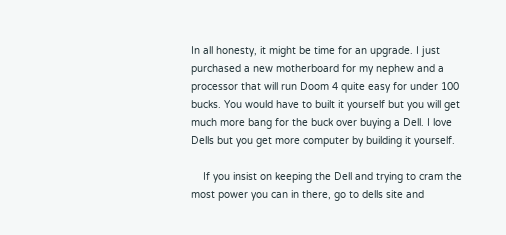In all honesty, it might be time for an upgrade. I just purchased a new motherboard for my nephew and a processor that will run Doom 4 quite easy for under 100 bucks. You would have to built it yourself but you will get much more bang for the buck over buying a Dell. I love Dells but you get more computer by building it yourself.

    If you insist on keeping the Dell and trying to cram the most power you can in there, go to dells site and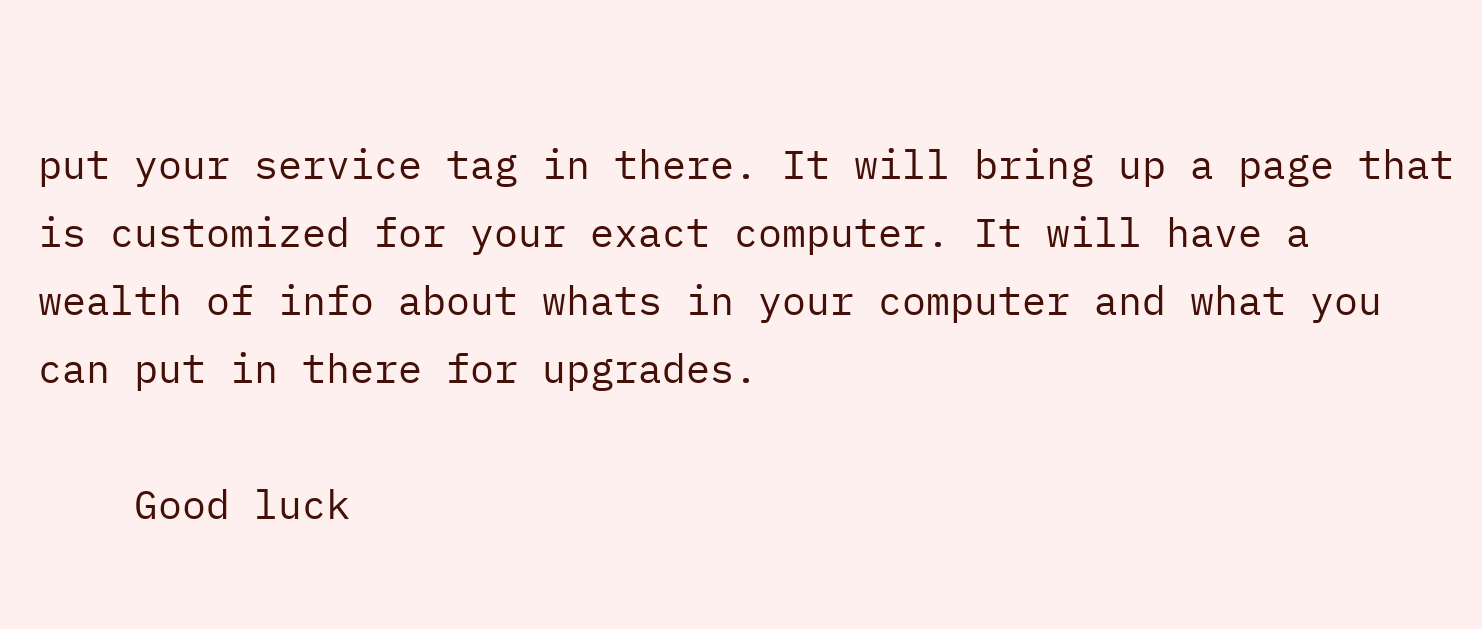put your service tag in there. It will bring up a page that is customized for your exact computer. It will have a wealth of info about whats in your computer and what you can put in there for upgrades.

    Good luck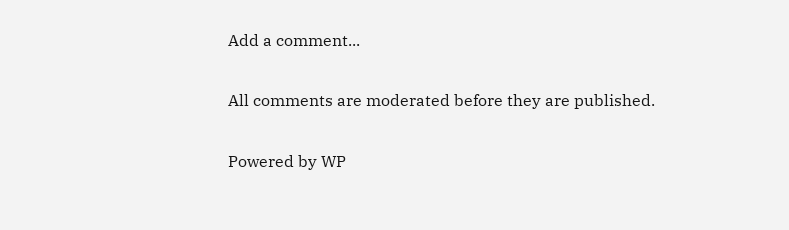Add a comment...

All comments are moderated before they are published.

Powered by WP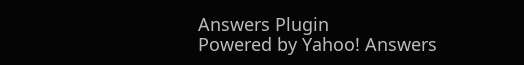Answers Plugin
Powered by Yahoo! Answers